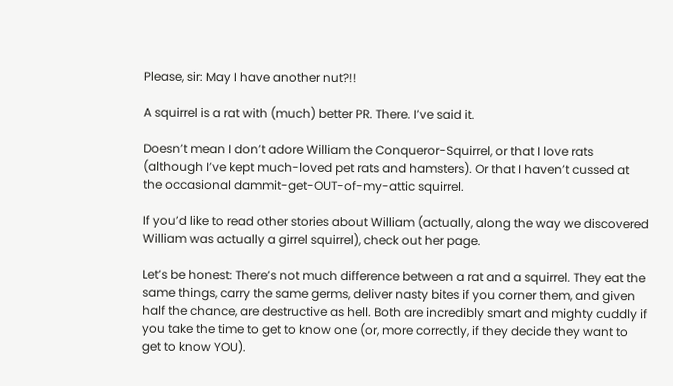Please, sir: May I have another nut?!!

A squirrel is a rat with (much) better PR. There. I’ve said it.

Doesn’t mean I don’t adore William the Conqueror-Squirrel, or that I love rats (although I’ve kept much-loved pet rats and hamsters). Or that I haven’t cussed at the occasional dammit-get-OUT-of-my-attic squirrel.

If you’d like to read other stories about William (actually, along the way we discovered William was actually a girrel squirrel), check out her page.

Let’s be honest: There’s not much difference between a rat and a squirrel. They eat the same things, carry the same germs, deliver nasty bites if you corner them, and given half the chance, are destructive as hell. Both are incredibly smart and mighty cuddly if you take the time to get to know one (or, more correctly, if they decide they want to get to know YOU).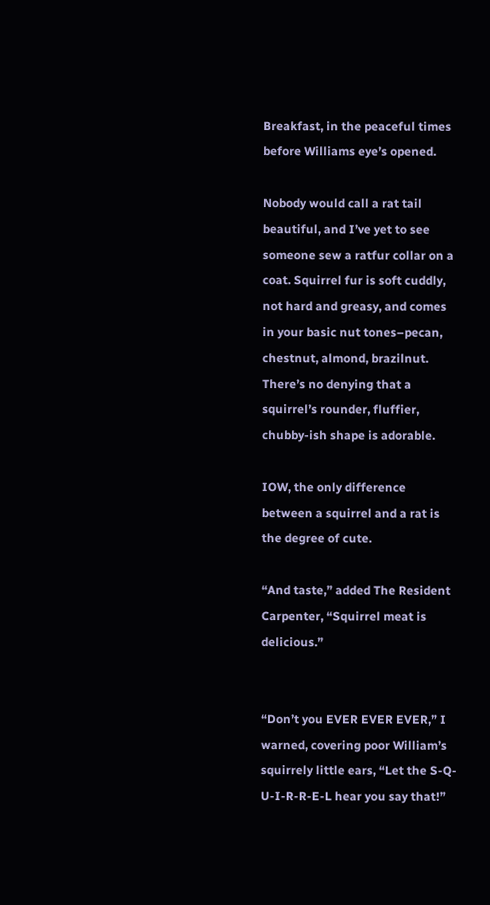Breakfast, in the peaceful times before Williams eye’s opened.

Nobody would call a rat tail beautiful, and I’ve yet to see someone sew a ratfur collar on a coat. Squirrel fur is soft cuddly, not hard and greasy, and comes in your basic nut tones–pecan, chestnut, almond, brazilnut. There’s no denying that a squirrel’s rounder, fluffier, chubby-ish shape is adorable.

IOW, the only difference between a squirrel and a rat is the degree of cute.

“And taste,” added The Resident Carpenter, “Squirrel meat is delicious.”


“Don’t you EVER EVER EVER,” I warned, covering poor William’s squirrely little ears, “Let the S-Q-U-I-R-R-E-L hear you say that!”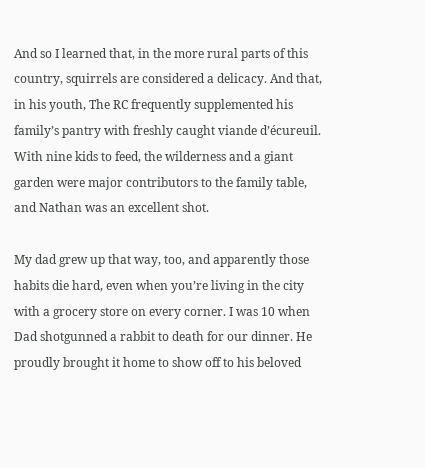And so I learned that, in the more rural parts of this country, squirrels are considered a delicacy. And that, in his youth, The RC frequently supplemented his family’s pantry with freshly caught viande d’écureuil. With nine kids to feed, the wilderness and a giant garden were major contributors to the family table, and Nathan was an excellent shot.

My dad grew up that way, too, and apparently those habits die hard, even when you’re living in the city with a grocery store on every corner. I was 10 when Dad shotgunned a rabbit to death for our dinner. He proudly brought it home to show off to his beloved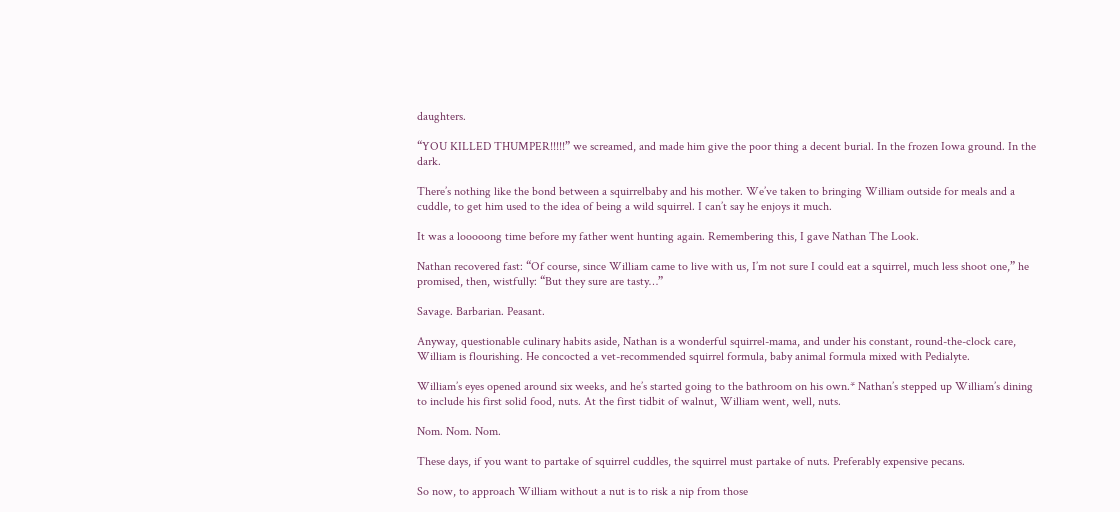daughters.

“YOU KILLED THUMPER!!!!!” we screamed, and made him give the poor thing a decent burial. In the frozen Iowa ground. In the dark.

There’s nothing like the bond between a squirrelbaby and his mother. We’ve taken to bringing William outside for meals and a cuddle, to get him used to the idea of being a wild squirrel. I can’t say he enjoys it much.

It was a looooong time before my father went hunting again. Remembering this, I gave Nathan The Look.

Nathan recovered fast: “Of course, since William came to live with us, I’m not sure I could eat a squirrel, much less shoot one,” he promised, then, wistfully: “But they sure are tasty…”

Savage. Barbarian. Peasant.

Anyway, questionable culinary habits aside, Nathan is a wonderful squirrel-mama, and under his constant, round-the-clock care, William is flourishing. He concocted a vet-recommended squirrel formula, baby animal formula mixed with Pedialyte.

William’s eyes opened around six weeks, and he’s started going to the bathroom on his own.* Nathan’s stepped up William’s dining to include his first solid food, nuts. At the first tidbit of walnut, William went, well, nuts.

Nom. Nom. Nom.

These days, if you want to partake of squirrel cuddles, the squirrel must partake of nuts. Preferably expensive pecans.

So now, to approach William without a nut is to risk a nip from those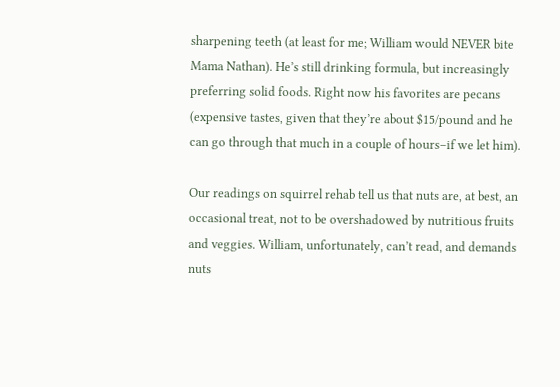sharpening teeth (at least for me; William would NEVER bite Mama Nathan). He’s still drinking formula, but increasingly preferring solid foods. Right now his favorites are pecans (expensive tastes, given that they’re about $15/pound and he can go through that much in a couple of hours–if we let him).

Our readings on squirrel rehab tell us that nuts are, at best, an occasional treat, not to be overshadowed by nutritious fruits and veggies. William, unfortunately, can’t read, and demands nuts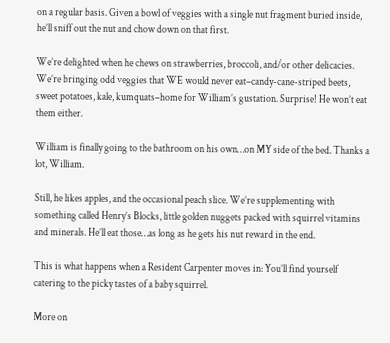on a regular basis. Given a bowl of veggies with a single nut fragment buried inside, he’ll sniff out the nut and chow down on that first.

We’re delighted when he chews on strawberries, broccoli, and/or other delicacies. We’re bringing odd veggies that WE would never eat–candy-cane-striped beets, sweet potatoes, kale, kumquats–home for William’s gustation. Surprise! He won’t eat them either.

William is finally going to the bathroom on his own…on MY side of the bed. Thanks a lot, William.

Still, he likes apples, and the occasional peach slice. We’re supplementing with something called Henry’s Blocks, little golden nuggets packed with squirrel vitamins and minerals. He’ll eat those…as long as he gets his nut reward in the end.

This is what happens when a Resident Carpenter moves in: You’ll find yourself catering to the picky tastes of a baby squirrel.

More on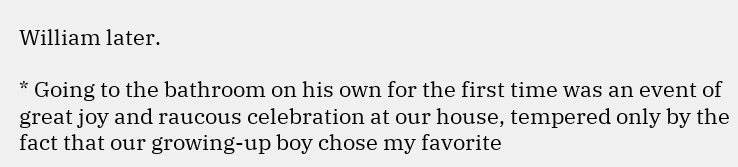William later.

* Going to the bathroom on his own for the first time was an event of great joy and raucous celebration at our house, tempered only by the fact that our growing-up boy chose my favorite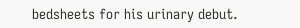bedsheets for his urinary debut.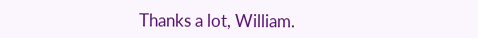Thanks a lot, William.